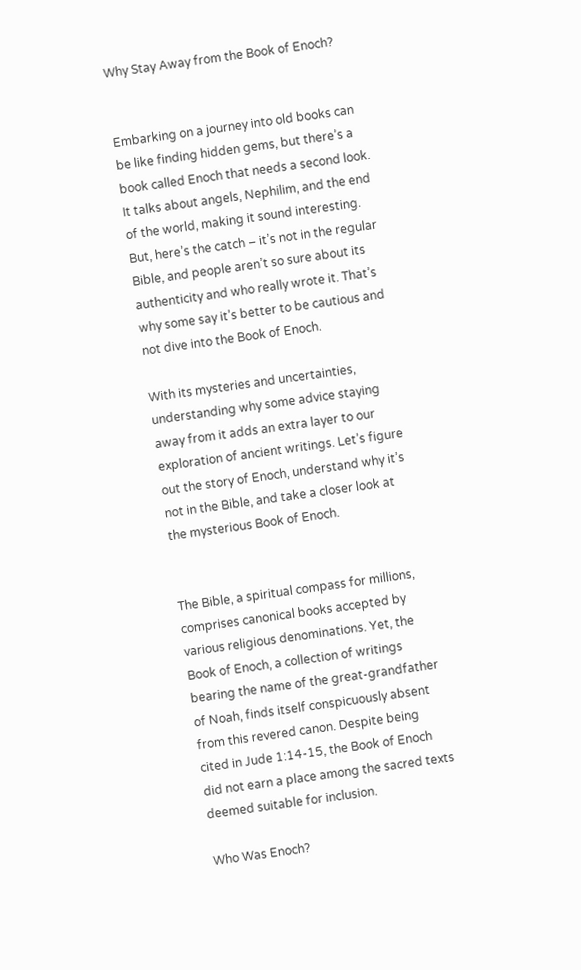Why Stay Away from the Book of Enoch?


Embarking on a journey into old books can be like finding hidden gems, but there’s a book called Enoch that needs a second look. It talks about angels, Nephilim, and the end of the world, making it sound interesting. But, here’s the catch – it’s not in the regular Bible, and people aren’t so sure about its authenticity and who really wrote it. That’s why some say it’s better to be cautious and not dive into the Book of Enoch.

With its mysteries and uncertainties, understanding why some advice staying away from it adds an extra layer to our exploration of ancient writings. Let’s figure out the story of Enoch, understand why it’s not in the Bible, and take a closer look at the mysterious Book of Enoch.


The Bible, a spiritual compass for millions, comprises canonical books accepted by various religious denominations. Yet, the Book of Enoch, a collection of writings bearing the name of the great-grandfather of Noah, finds itself conspicuously absent from this revered canon. Despite being cited in Jude 1:14-15, the Book of Enoch did not earn a place among the sacred texts deemed suitable for inclusion.

Who Was Enoch?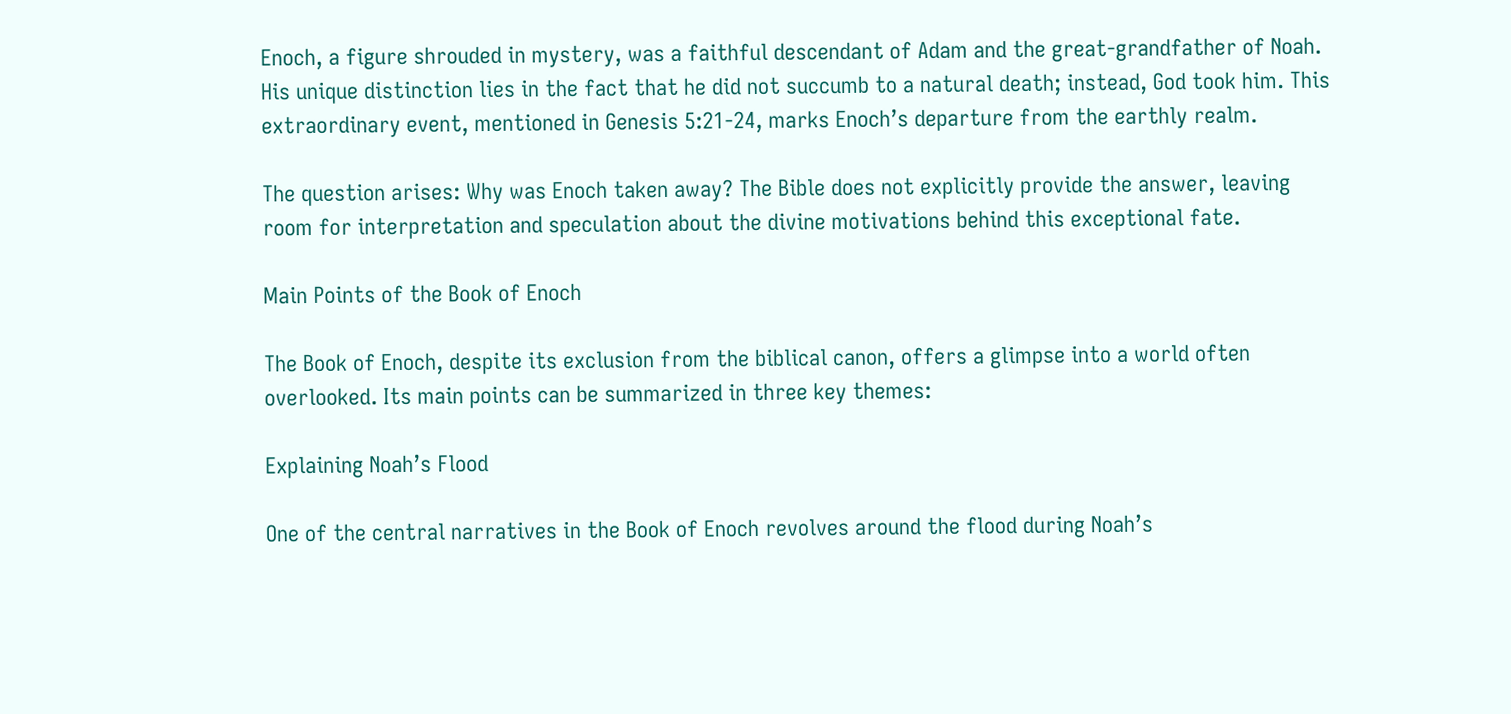Enoch, a figure shrouded in mystery, was a faithful descendant of Adam and the great-grandfather of Noah. His unique distinction lies in the fact that he did not succumb to a natural death; instead, God took him. This extraordinary event, mentioned in Genesis 5:21-24, marks Enoch’s departure from the earthly realm.

The question arises: Why was Enoch taken away? The Bible does not explicitly provide the answer, leaving room for interpretation and speculation about the divine motivations behind this exceptional fate.

Main Points of the Book of Enoch

The Book of Enoch, despite its exclusion from the biblical canon, offers a glimpse into a world often overlooked. Its main points can be summarized in three key themes:

Explaining Noah’s Flood

One of the central narratives in the Book of Enoch revolves around the flood during Noah’s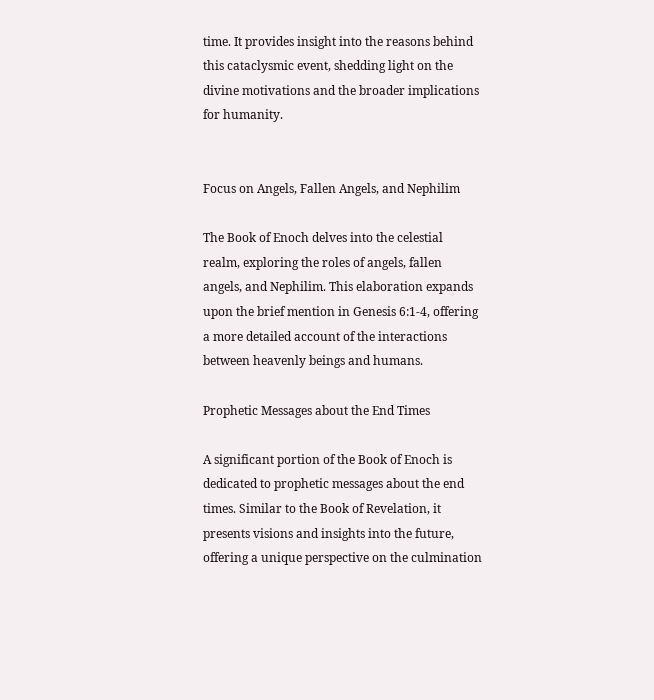time. It provides insight into the reasons behind this cataclysmic event, shedding light on the divine motivations and the broader implications for humanity.


Focus on Angels, Fallen Angels, and Nephilim

The Book of Enoch delves into the celestial realm, exploring the roles of angels, fallen angels, and Nephilim. This elaboration expands upon the brief mention in Genesis 6:1-4, offering a more detailed account of the interactions between heavenly beings and humans.

Prophetic Messages about the End Times

A significant portion of the Book of Enoch is dedicated to prophetic messages about the end times. Similar to the Book of Revelation, it presents visions and insights into the future, offering a unique perspective on the culmination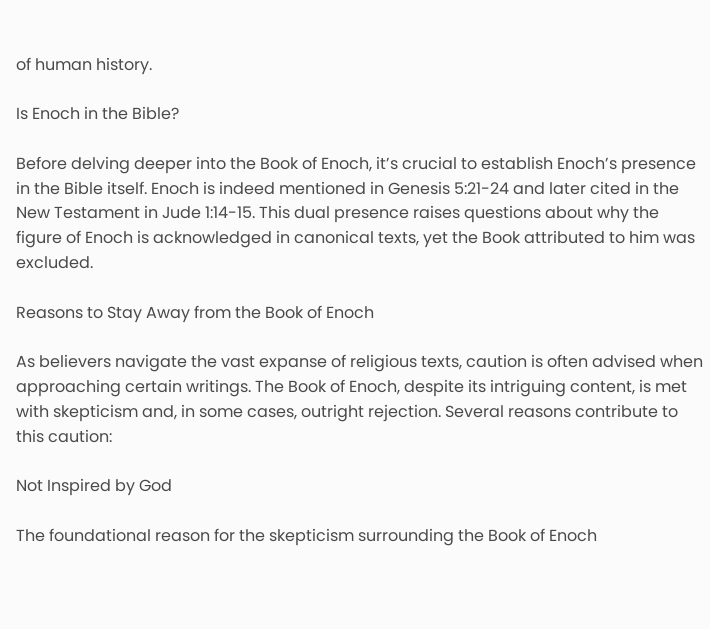of human history.

Is Enoch in the Bible?

Before delving deeper into the Book of Enoch, it’s crucial to establish Enoch’s presence in the Bible itself. Enoch is indeed mentioned in Genesis 5:21-24 and later cited in the New Testament in Jude 1:14-15. This dual presence raises questions about why the figure of Enoch is acknowledged in canonical texts, yet the Book attributed to him was excluded.

Reasons to Stay Away from the Book of Enoch

As believers navigate the vast expanse of religious texts, caution is often advised when approaching certain writings. The Book of Enoch, despite its intriguing content, is met with skepticism and, in some cases, outright rejection. Several reasons contribute to this caution:

Not Inspired by God

The foundational reason for the skepticism surrounding the Book of Enoch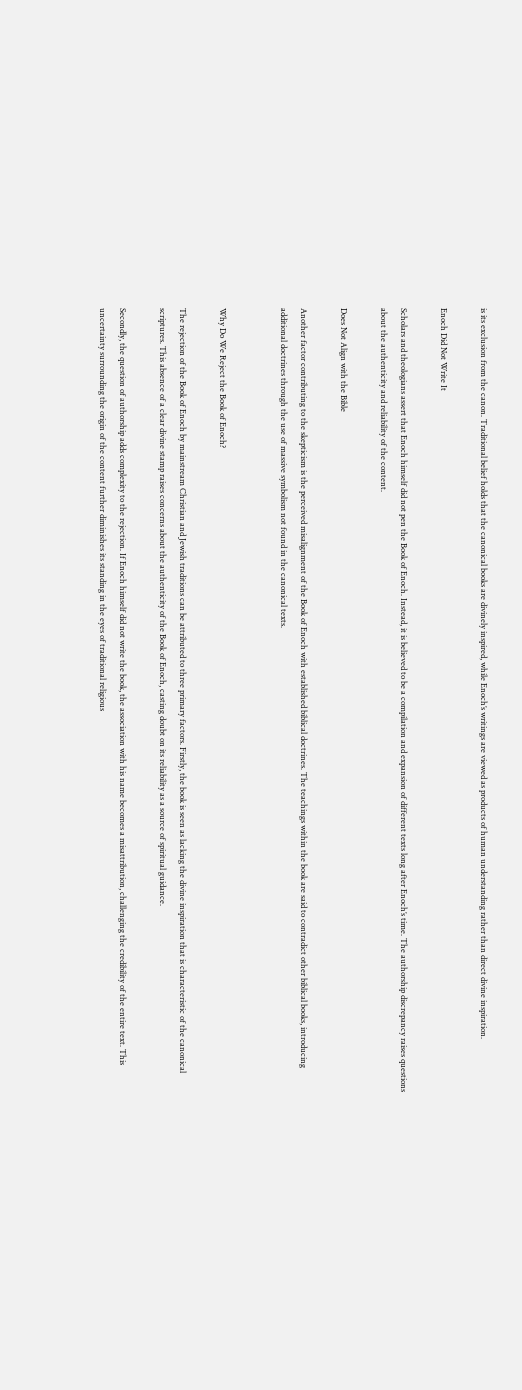is its exclusion from the canon. Traditional belief holds that the canonical books are divinely inspired, while Enoch’s writings are viewed as products of human understanding rather than direct divine inspiration.

Enoch Did Not Write It

Scholars and theologians assert that Enoch himself did not pen the Book of Enoch. Instead, it is believed to be a compilation and expansion of different texts long after Enoch’s time. The authorship discrepancy raises questions about the authenticity and reliability of the content.

Does Not Align with the Bible

Another factor contributing to the skepticism is the perceived misalignment of the Book of Enoch with established biblical doctrines. The teachings within the book are said to contradict other biblical books, introducing additional doctrines through the use of massive symbolism not found in the canonical texts.


Why Do We Reject the Book of Enoch?

The rejection of the Book of Enoch by mainstream Christian and Jewish traditions can be attributed to three primary factors. Firstly, the book is seen as lacking the divine inspiration that is characteristic of the canonical scriptures. This absence of a clear divine stamp raises concerns about the authenticity of the Book of Enoch, casting doubt on its reliability as a source of spiritual guidance.

Secondly, the question of authorship adds complexity to the rejection. If Enoch himself did not write the book, the association with his name becomes a misattribution, challenging the credibility of the entire text. This uncertainty surrounding the origin of the content further diminishes its standing in the eyes of traditional religious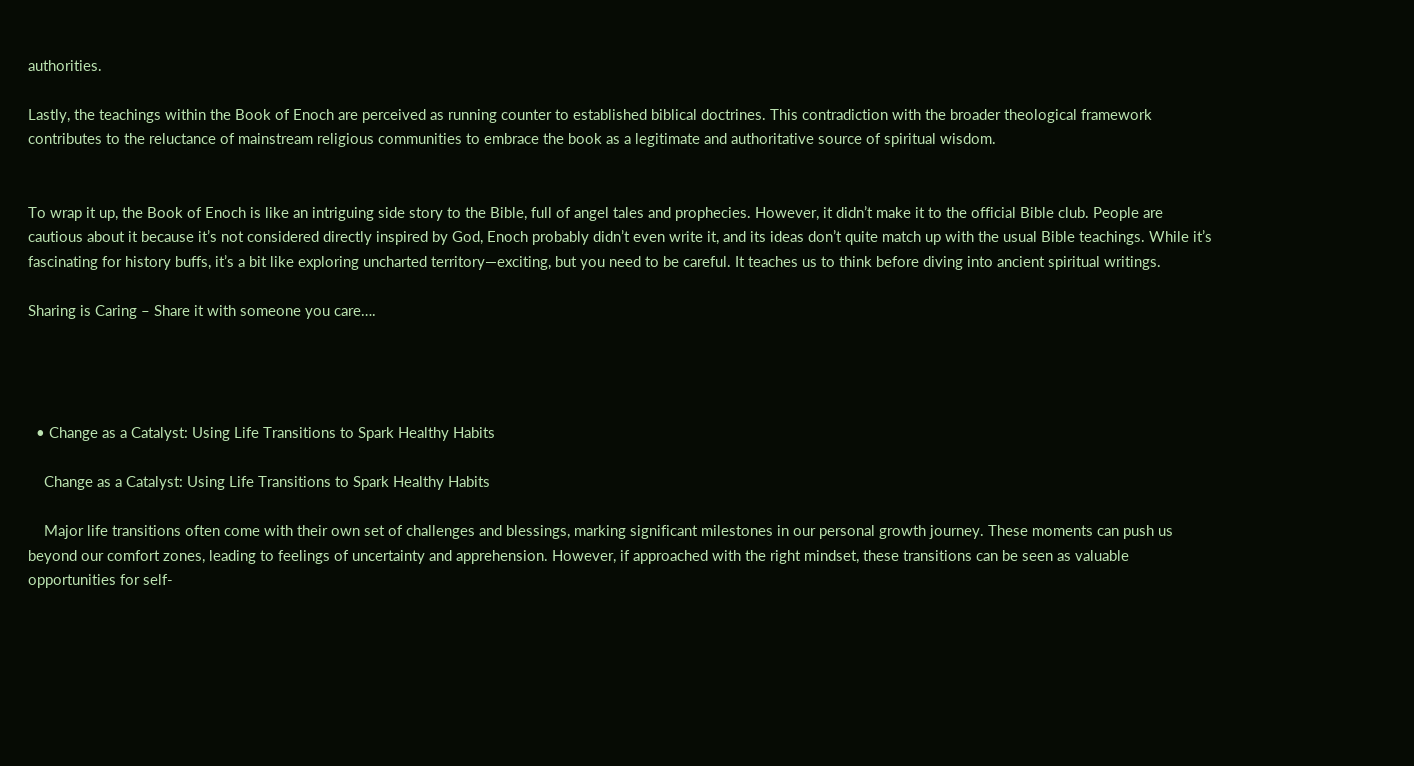authorities.

Lastly, the teachings within the Book of Enoch are perceived as running counter to established biblical doctrines. This contradiction with the broader theological framework contributes to the reluctance of mainstream religious communities to embrace the book as a legitimate and authoritative source of spiritual wisdom.


To wrap it up, the Book of Enoch is like an intriguing side story to the Bible, full of angel tales and prophecies. However, it didn’t make it to the official Bible club. People are cautious about it because it’s not considered directly inspired by God, Enoch probably didn’t even write it, and its ideas don’t quite match up with the usual Bible teachings. While it’s fascinating for history buffs, it’s a bit like exploring uncharted territory—exciting, but you need to be careful. It teaches us to think before diving into ancient spiritual writings.

Sharing is Caring – Share it with someone you care….




  • Change as a Catalyst: Using Life Transitions to Spark Healthy Habits

    Change as a Catalyst: Using Life Transitions to Spark Healthy Habits

    Major life transitions often come with their own set of challenges and blessings, marking significant milestones in our personal growth journey. These moments can push us beyond our comfort zones, leading to feelings of uncertainty and apprehension. However, if approached with the right mindset, these transitions can be seen as valuable opportunities for self-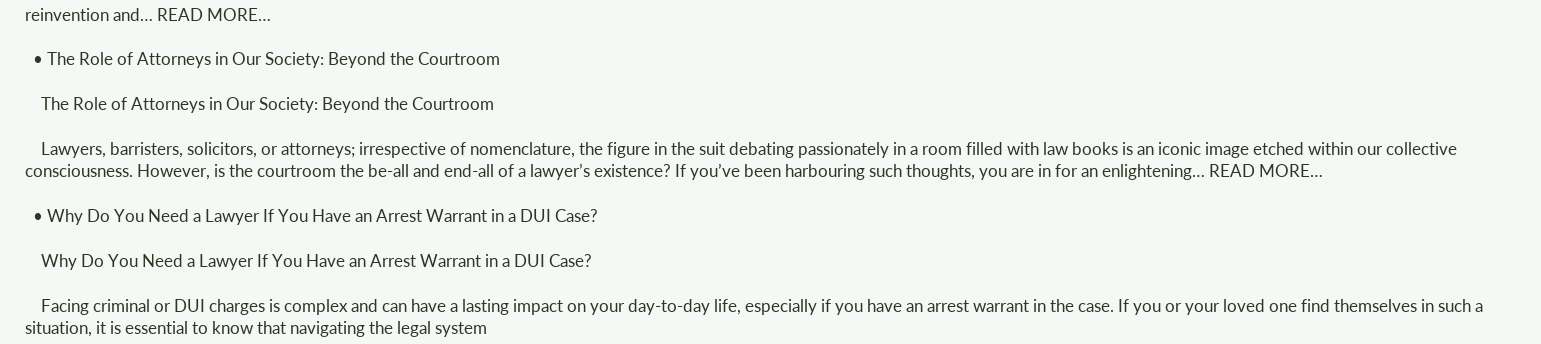reinvention and… READ MORE…

  • The Role of Attorneys in Our Society: Beyond the Courtroom

    The Role of Attorneys in Our Society: Beyond the Courtroom

    Lawyers, barristers, solicitors, or attorneys; irrespective of nomenclature, the figure in the suit debating passionately in a room filled with law books is an iconic image etched within our collective consciousness. However, is the courtroom the be-all and end-all of a lawyer’s existence? If you’ve been harbouring such thoughts, you are in for an enlightening… READ MORE…

  • Why Do You Need a Lawyer If You Have an Arrest Warrant in a DUI Case?

    Why Do You Need a Lawyer If You Have an Arrest Warrant in a DUI Case?

    Facing criminal or DUI charges is complex and can have a lasting impact on your day-to-day life, especially if you have an arrest warrant in the case. If you or your loved one find themselves in such a situation, it is essential to know that navigating the legal system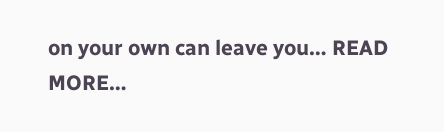on your own can leave you… READ MORE…